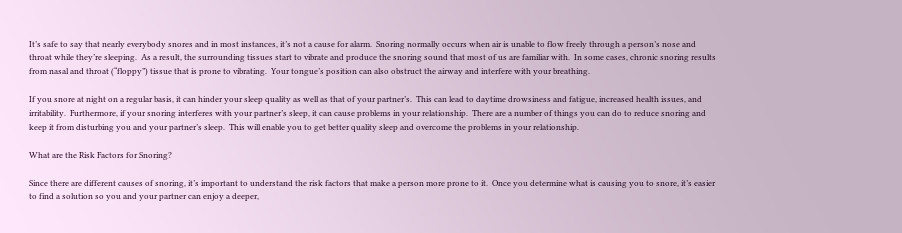It’s safe to say that nearly everybody snores and in most instances, it’s not a cause for alarm.  Snoring normally occurs when air is unable to flow freely through a person’s nose and throat while they’re sleeping.  As a result, the surrounding tissues start to vibrate and produce the snoring sound that most of us are familiar with.  In some cases, chronic snoring results from nasal and throat (“floppy”) tissue that is prone to vibrating.  Your tongue’s position can also obstruct the airway and interfere with your breathing.

If you snore at night on a regular basis, it can hinder your sleep quality as well as that of your partner’s.  This can lead to daytime drowsiness and fatigue, increased health issues, and irritability.  Furthermore, if your snoring interferes with your partner’s sleep, it can cause problems in your relationship.  There are a number of things you can do to reduce snoring and keep it from disturbing you and your partner’s sleep.  This will enable you to get better quality sleep and overcome the problems in your relationship.

What are the Risk Factors for Snoring?

Since there are different causes of snoring, it’s important to understand the risk factors that make a person more prone to it.  Once you determine what is causing you to snore, it’s easier to find a solution so you and your partner can enjoy a deeper,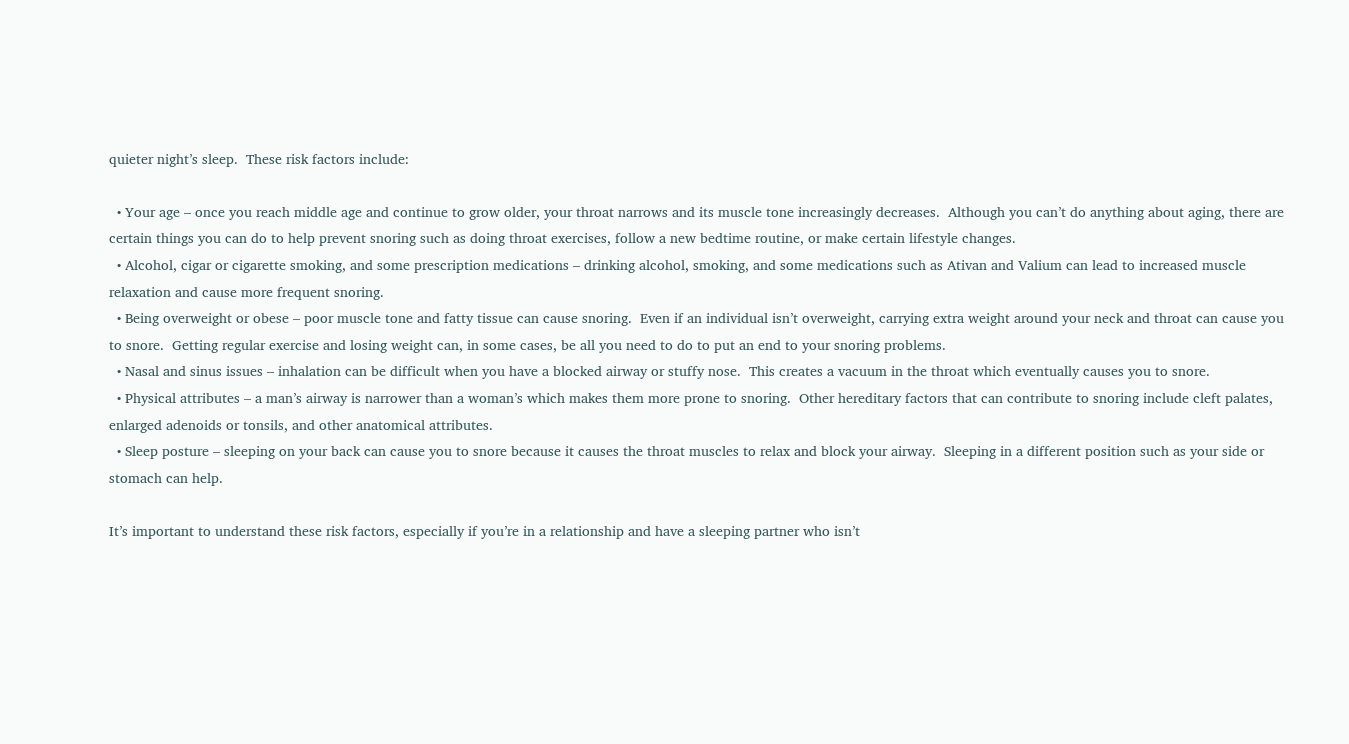quieter night’s sleep.  These risk factors include:

  • Your age – once you reach middle age and continue to grow older, your throat narrows and its muscle tone increasingly decreases.  Although you can’t do anything about aging, there are certain things you can do to help prevent snoring such as doing throat exercises, follow a new bedtime routine, or make certain lifestyle changes.
  • Alcohol, cigar or cigarette smoking, and some prescription medications – drinking alcohol, smoking, and some medications such as Ativan and Valium can lead to increased muscle relaxation and cause more frequent snoring.
  • Being overweight or obese – poor muscle tone and fatty tissue can cause snoring.  Even if an individual isn’t overweight, carrying extra weight around your neck and throat can cause you to snore.  Getting regular exercise and losing weight can, in some cases, be all you need to do to put an end to your snoring problems.
  • Nasal and sinus issues – inhalation can be difficult when you have a blocked airway or stuffy nose.  This creates a vacuum in the throat which eventually causes you to snore.
  • Physical attributes – a man’s airway is narrower than a woman’s which makes them more prone to snoring.  Other hereditary factors that can contribute to snoring include cleft palates, enlarged adenoids or tonsils, and other anatomical attributes.
  • Sleep posture – sleeping on your back can cause you to snore because it causes the throat muscles to relax and block your airway.  Sleeping in a different position such as your side or stomach can help.

It’s important to understand these risk factors, especially if you’re in a relationship and have a sleeping partner who isn’t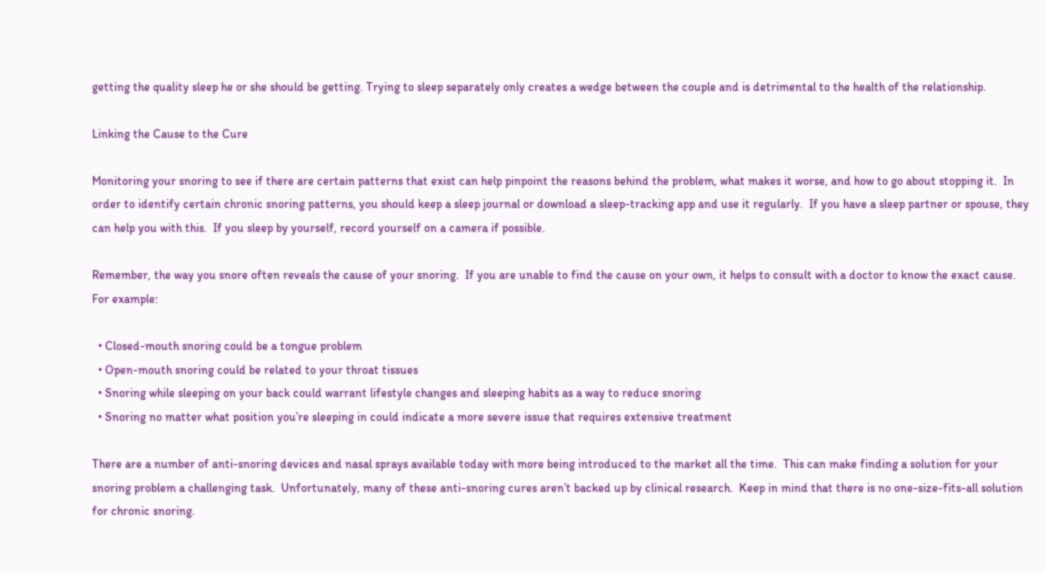getting the quality sleep he or she should be getting. Trying to sleep separately only creates a wedge between the couple and is detrimental to the health of the relationship.

Linking the Cause to the Cure

Monitoring your snoring to see if there are certain patterns that exist can help pinpoint the reasons behind the problem, what makes it worse, and how to go about stopping it.  In order to identify certain chronic snoring patterns, you should keep a sleep journal or download a sleep-tracking app and use it regularly.  If you have a sleep partner or spouse, they can help you with this.  If you sleep by yourself, record yourself on a camera if possible.

Remember, the way you snore often reveals the cause of your snoring.  If you are unable to find the cause on your own, it helps to consult with a doctor to know the exact cause. For example:

  • Closed-mouth snoring could be a tongue problem
  • Open-mouth snoring could be related to your throat tissues
  • Snoring while sleeping on your back could warrant lifestyle changes and sleeping habits as a way to reduce snoring
  • Snoring no matter what position you’re sleeping in could indicate a more severe issue that requires extensive treatment

There are a number of anti-snoring devices and nasal sprays available today with more being introduced to the market all the time.  This can make finding a solution for your snoring problem a challenging task.  Unfortunately, many of these anti-snoring cures aren’t backed up by clinical research.  Keep in mind that there is no one-size-fits-all solution for chronic snoring.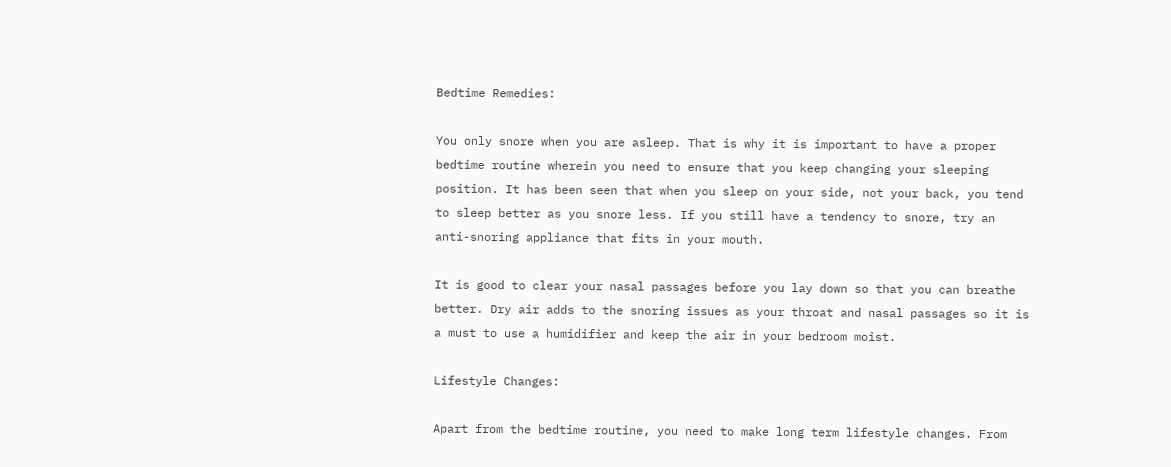Bedtime Remedies:

You only snore when you are asleep. That is why it is important to have a proper bedtime routine wherein you need to ensure that you keep changing your sleeping position. It has been seen that when you sleep on your side, not your back, you tend to sleep better as you snore less. If you still have a tendency to snore, try an anti-snoring appliance that fits in your mouth.

It is good to clear your nasal passages before you lay down so that you can breathe better. Dry air adds to the snoring issues as your throat and nasal passages so it is a must to use a humidifier and keep the air in your bedroom moist.

Lifestyle Changes:

Apart from the bedtime routine, you need to make long term lifestyle changes. From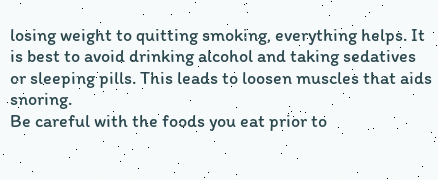losing weight to quitting smoking, everything helps. It is best to avoid drinking alcohol and taking sedatives or sleeping pills. This leads to loosen muscles that aids snoring.
Be careful with the foods you eat prior to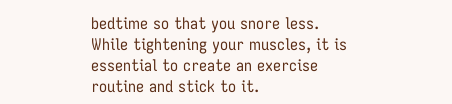bedtime so that you snore less. While tightening your muscles, it is essential to create an exercise routine and stick to it.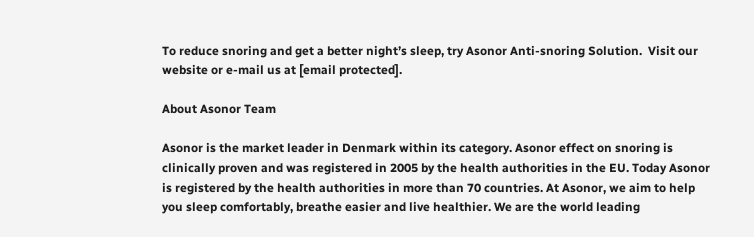To reduce snoring and get a better night’s sleep, try Asonor Anti-snoring Solution.  Visit our website or e-mail us at [email protected].

About Asonor Team

Asonor is the market leader in Denmark within its category. Asonor effect on snoring is clinically proven and was registered in 2005 by the health authorities in the EU. Today Asonor is registered by the health authorities in more than 70 countries. At Asonor, we aim to help you sleep comfortably, breathe easier and live healthier. We are the world leading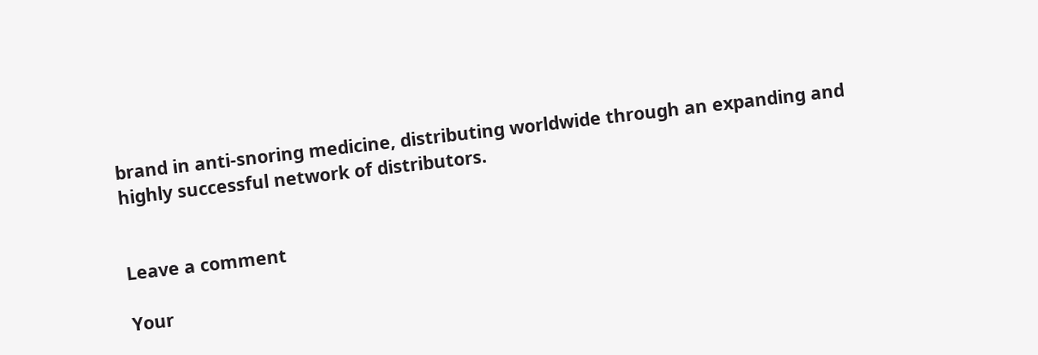brand in anti-snoring medicine, distributing worldwide through an expanding and highly successful network of distributors.


Leave a comment

Your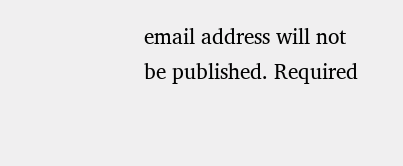email address will not be published. Required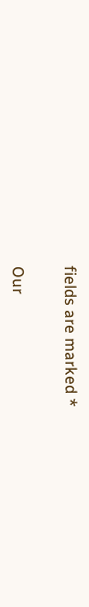fields are marked *


Our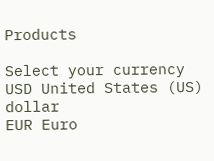Products

Select your currency
USD United States (US) dollar
EUR Euro